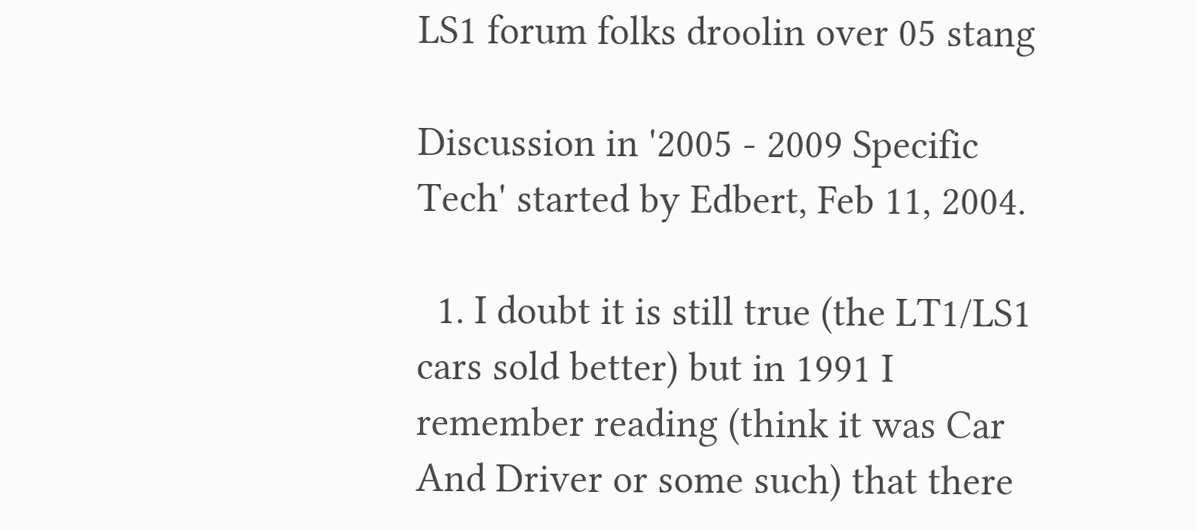LS1 forum folks droolin over 05 stang

Discussion in '2005 - 2009 Specific Tech' started by Edbert, Feb 11, 2004.

  1. I doubt it is still true (the LT1/LS1 cars sold better) but in 1991 I remember reading (think it was Car And Driver or some such) that there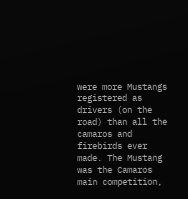were more Mustangs registered as drivers (on the road) than all the camaros and firebirds ever made. The Mustang was the Camaros main competition,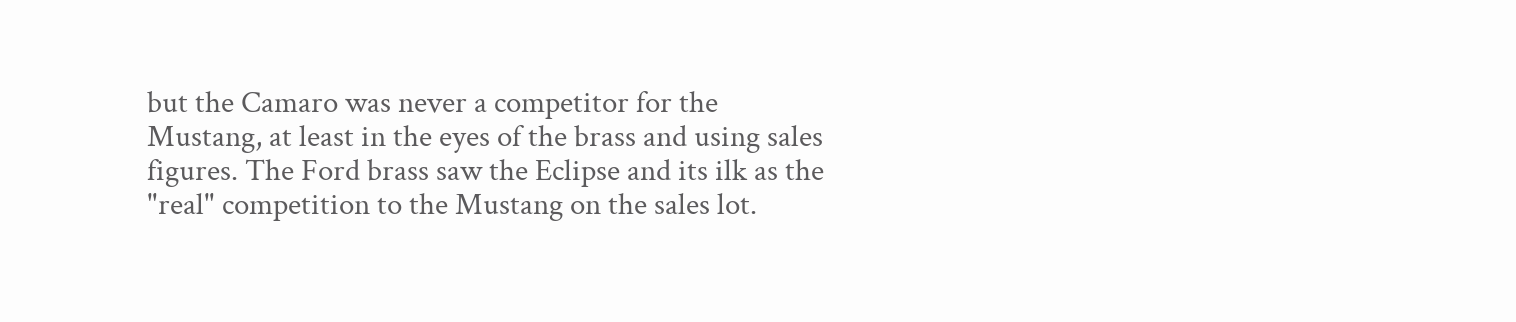but the Camaro was never a competitor for the Mustang, at least in the eyes of the brass and using sales figures. The Ford brass saw the Eclipse and its ilk as the "real" competition to the Mustang on the sales lot.